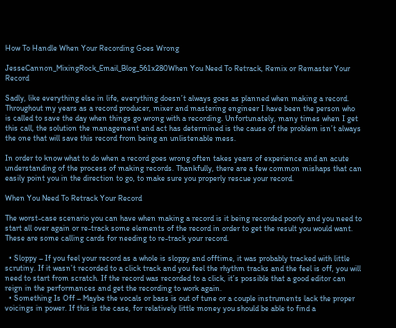How To Handle When Your Recording Goes Wrong

JesseCannon_MixingRock_Email_Blog_561x280When You Need To Retrack, Remix or Remaster Your Record

Sadly, like everything else in life, everything doesn’t always goes as planned when making a record. Throughout my years as a record producer, mixer and mastering engineer I have been the person who is called to save the day when things go wrong with a recording. Unfortunately, many times when I get this call, the solution the management and act has determined is the cause of the problem isn’t always the one that will save this record from being an unlistenable mess.

In order to know what to do when a record goes wrong often takes years of experience and an acute understanding of the process of making records. Thankfully, there are a few common mishaps that can easily point you in the direction to go, to make sure you properly rescue your record.

When You Need To Retrack Your Record

The worst-case scenario you can have when making a record is it being recorded poorly and you need to start all over again or re-track some elements of the record in order to get the result you would want. These are some calling cards for needing to re-track your record.

  • Sloppy – If you feel your record as a whole is sloppy and offtime, it was probably tracked with little scrutiny. If it wasn’t recorded to a click track and you feel the rhythm tracks and the feel is off, you will need to start from scratch. If the record was recorded to a click, it’s possible that a good editor can reign in the performances and get the recording to work again.
  • Something Is Off – Maybe the vocals or bass is out of tune or a couple instruments lack the proper voicings in power. If this is the case, for relatively little money you should be able to find a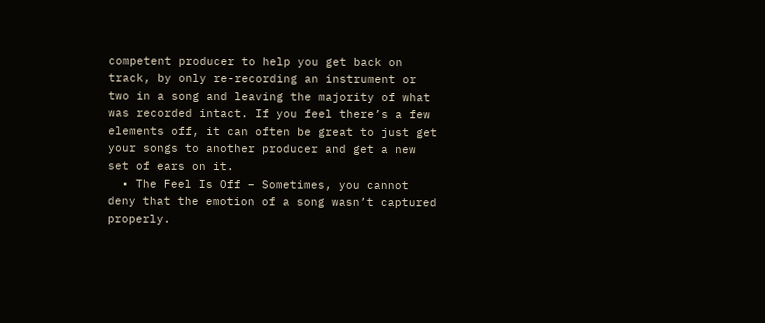competent producer to help you get back on track, by only re-recording an instrument or two in a song and leaving the majority of what was recorded intact. If you feel there’s a few elements off, it can often be great to just get your songs to another producer and get a new set of ears on it.
  • The Feel Is Off – Sometimes, you cannot deny that the emotion of a song wasn’t captured properly.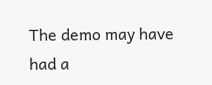The demo may have had a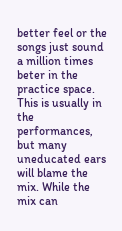better feel or the songs just sound a million times beter in the practice space. This is usually in the performances, but many uneducated ears will blame the mix. While the mix can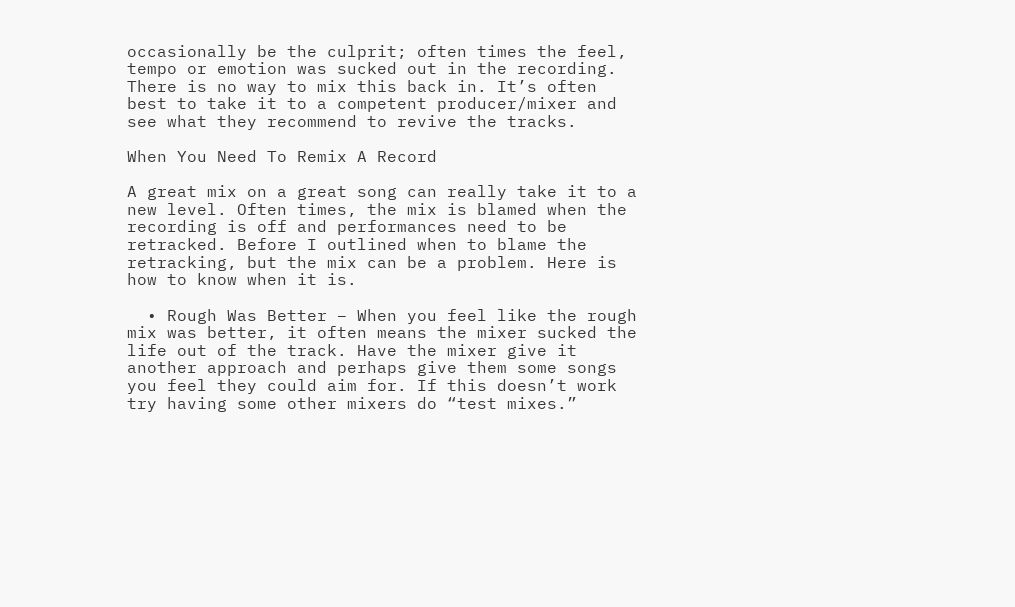occasionally be the culprit; often times the feel, tempo or emotion was sucked out in the recording. There is no way to mix this back in. It’s often best to take it to a competent producer/mixer and see what they recommend to revive the tracks.

When You Need To Remix A Record

A great mix on a great song can really take it to a new level. Often times, the mix is blamed when the recording is off and performances need to be retracked. Before I outlined when to blame the retracking, but the mix can be a problem. Here is how to know when it is.

  • Rough Was Better – When you feel like the rough mix was better, it often means the mixer sucked the life out of the track. Have the mixer give it another approach and perhaps give them some songs you feel they could aim for. If this doesn’t work try having some other mixers do “test mixes.”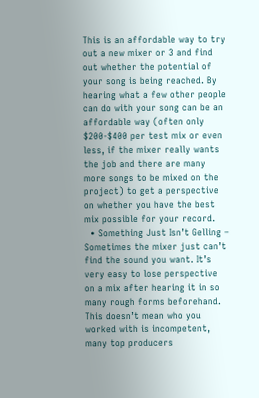This is an affordable way to try out a new mixer or 3 and find out whether the potential of your song is being reached. By hearing what a few other people can do with your song can be an affordable way (often only $200-$400 per test mix or even less, if the mixer really wants the job and there are many more songs to be mixed on the project) to get a perspective on whether you have the best mix possible for your record.
  • Something Just Isn’t Gelling – Sometimes the mixer just can’t find the sound you want. It’s very easy to lose perspective on a mix after hearing it in so many rough forms beforehand. This doesn’t mean who you worked with is incompetent, many top producers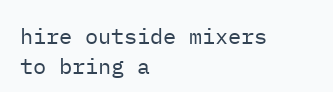hire outside mixers to bring a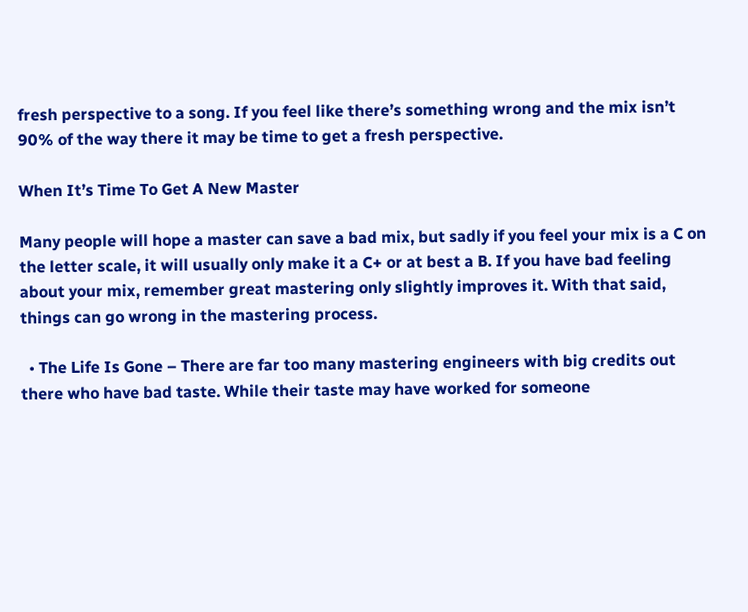fresh perspective to a song. If you feel like there’s something wrong and the mix isn’t 90% of the way there it may be time to get a fresh perspective.

When It’s Time To Get A New Master

Many people will hope a master can save a bad mix, but sadly if you feel your mix is a C on the letter scale, it will usually only make it a C+ or at best a B. If you have bad feeling about your mix, remember great mastering only slightly improves it. With that said, things can go wrong in the mastering process.

  • The Life Is Gone – There are far too many mastering engineers with big credits out there who have bad taste. While their taste may have worked for someone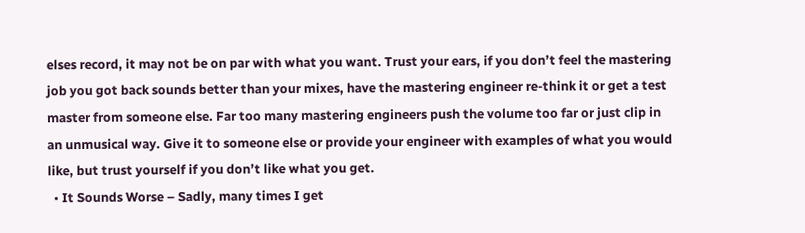elses record, it may not be on par with what you want. Trust your ears, if you don’t feel the mastering job you got back sounds better than your mixes, have the mastering engineer re-think it or get a test master from someone else. Far too many mastering engineers push the volume too far or just clip in an unmusical way. Give it to someone else or provide your engineer with examples of what you would like, but trust yourself if you don’t like what you get.
  • It Sounds Worse – Sadly, many times I get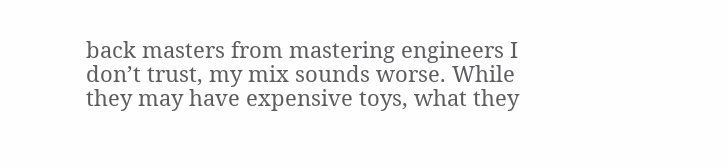back masters from mastering engineers I don’t trust, my mix sounds worse. While they may have expensive toys, what they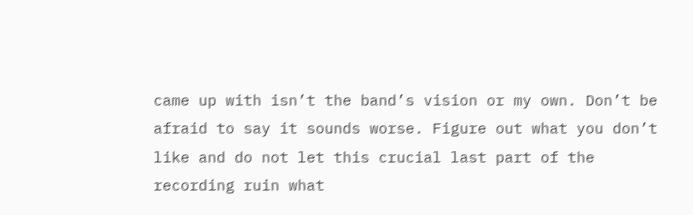came up with isn’t the band’s vision or my own. Don’t be afraid to say it sounds worse. Figure out what you don’t like and do not let this crucial last part of the recording ruin what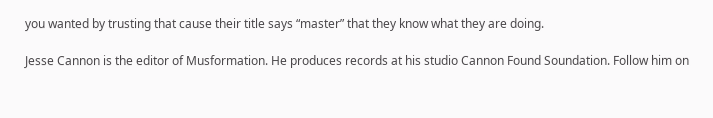you wanted by trusting that cause their title says “master” that they know what they are doing.

Jesse Cannon is the editor of Musformation. He produces records at his studio Cannon Found Soundation. Follow him on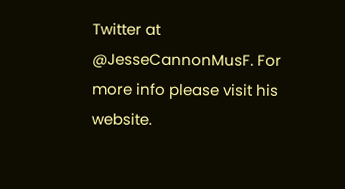Twitter at @JesseCannonMusF. For more info please visit his website.